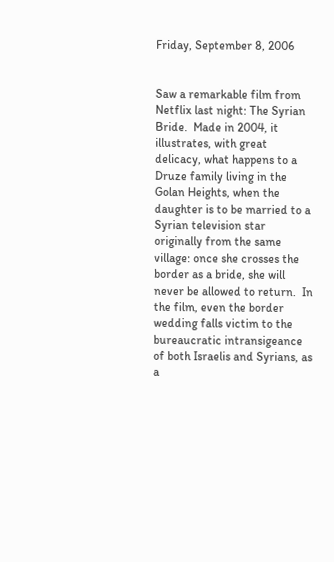Friday, September 8, 2006


Saw a remarkable film from Netflix last night: The Syrian Bride.  Made in 2004, it illustrates, with great delicacy, what happens to a Druze family living in the Golan Heights, when the daughter is to be married to a Syrian television star originally from the same village: once she crosses the border as a bride, she will never be allowed to return.  In the film, even the border wedding falls victim to the bureaucratic intransigeance of both Israelis and Syrians, as a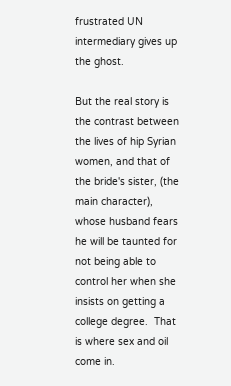frustrated UN intermediary gives up the ghost.

But the real story is the contrast between the lives of hip Syrian women, and that of the bride's sister, (the main character), whose husband fears he will be taunted for not being able to control her when she insists on getting a college degree.  That is where sex and oil come in.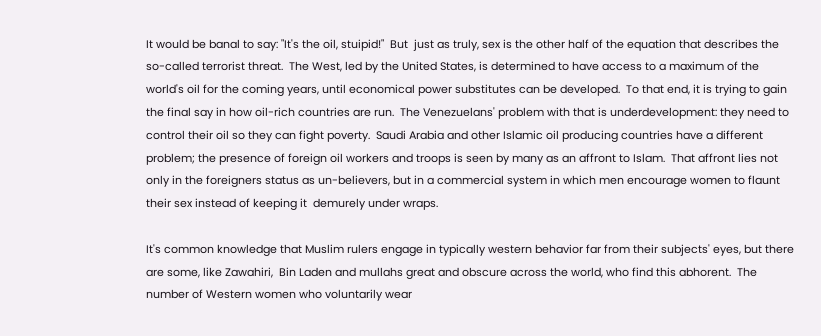It would be banal to say: "It's the oil, stuipid!"  But  just as truly, sex is the other half of the equation that describes the so-called terrorist threat.  The West, led by the United States, is determined to have access to a maximum of the world's oil for the coming years, until economical power substitutes can be developed.  To that end, it is trying to gain the final say in how oil-rich countries are run.  The Venezuelans' problem with that is underdevelopment: they need to control their oil so they can fight poverty.  Saudi Arabia and other Islamic oil producing countries have a different problem; the presence of foreign oil workers and troops is seen by many as an affront to Islam.  That affront lies not only in the foreigners status as un-believers, but in a commercial system in which men encourage women to flaunt their sex instead of keeping it  demurely under wraps.

It's common knowledge that Muslim rulers engage in typically western behavior far from their subjects' eyes, but there are some, like Zawahiri,  Bin Laden and mullahs great and obscure across the world, who find this abhorent.  The number of Western women who voluntarily wear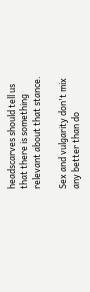headscarves should tell us that there is something relevant about that stance.

Sex and vulgarity don't mix any better than do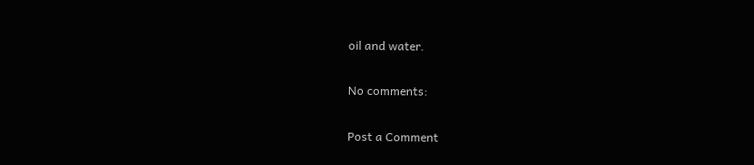oil and water.

No comments:

Post a Comment